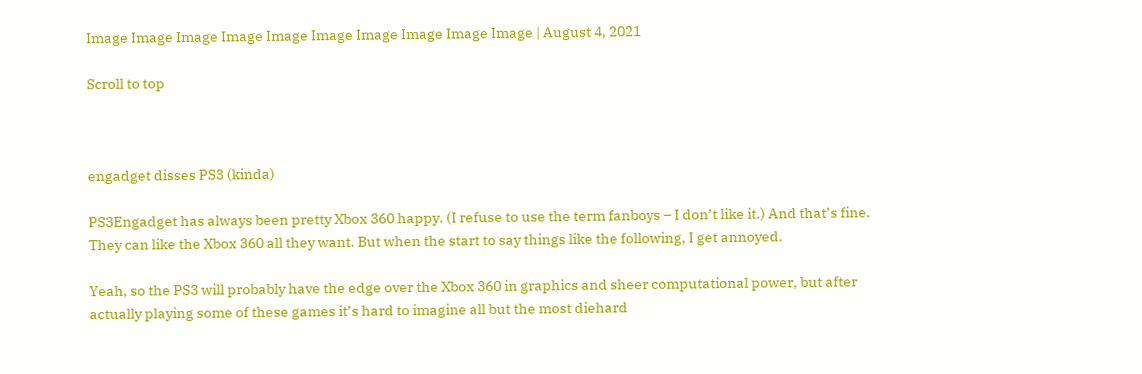Image Image Image Image Image Image Image Image Image Image | August 4, 2021

Scroll to top



engadget disses PS3 (kinda)

PS3Engadget has always been pretty Xbox 360 happy. (I refuse to use the term fanboys – I don’t like it.) And that’s fine. They can like the Xbox 360 all they want. But when the start to say things like the following, I get annoyed.

Yeah, so the PS3 will probably have the edge over the Xbox 360 in graphics and sheer computational power, but after actually playing some of these games it’s hard to imagine all but the most diehard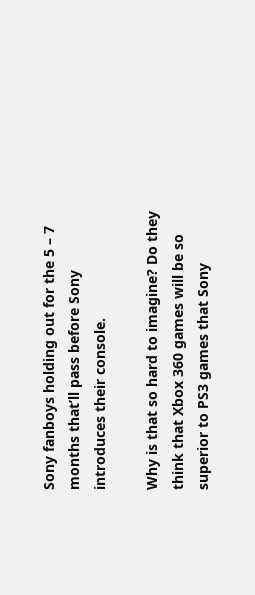Sony fanboys holding out for the 5 – 7 months that’ll pass before Sony introduces their console.

Why is that so hard to imagine? Do they think that Xbox 360 games will be so superior to PS3 games that Sony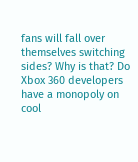fans will fall over themselves switching sides? Why is that? Do Xbox 360 developers have a monopoly on cool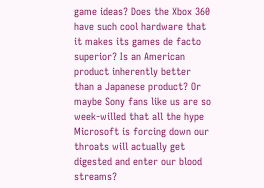game ideas? Does the Xbox 360 have such cool hardware that it makes its games de facto superior? Is an American product inherently better than a Japanese product? Or maybe Sony fans like us are so week-willed that all the hype Microsoft is forcing down our throats will actually get digested and enter our blood streams?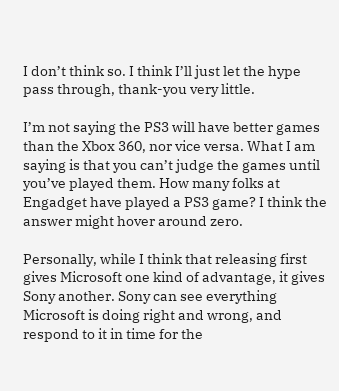I don’t think so. I think I’ll just let the hype pass through, thank-you very little.

I’m not saying the PS3 will have better games than the Xbox 360, nor vice versa. What I am saying is that you can’t judge the games until you’ve played them. How many folks at Engadget have played a PS3 game? I think the answer might hover around zero.

Personally, while I think that releasing first gives Microsoft one kind of advantage, it gives Sony another. Sony can see everything Microsoft is doing right and wrong, and respond to it in time for the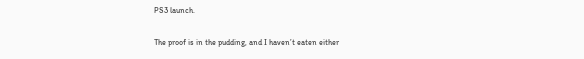PS3 launch.

The proof is in the pudding, and I haven’t eaten either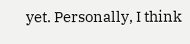yet. Personally, I think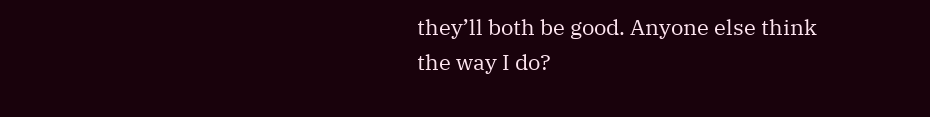they’ll both be good. Anyone else think the way I do?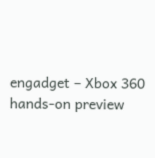engadget – Xbox 360 hands-on preview